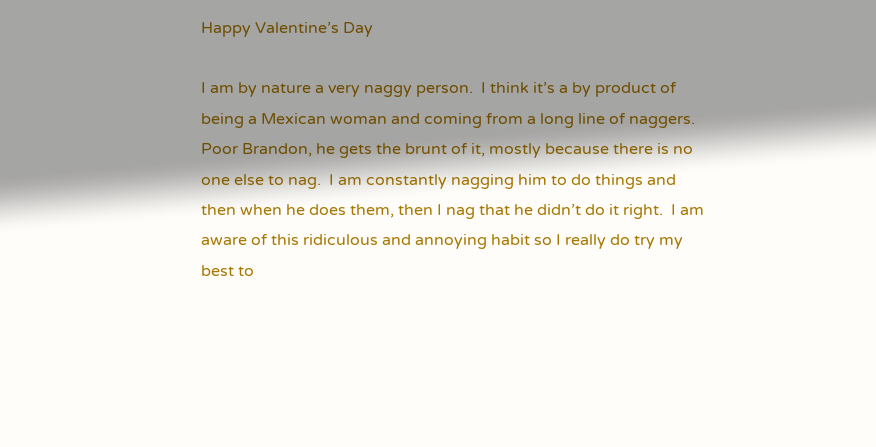Happy Valentine’s Day

I am by nature a very naggy person.  I think it’s a by product of being a Mexican woman and coming from a long line of naggers.  Poor Brandon, he gets the brunt of it, mostly because there is no one else to nag.  I am constantly nagging him to do things and then when he does them, then I nag that he didn’t do it right.  I am aware of this ridiculous and annoying habit so I really do try my best to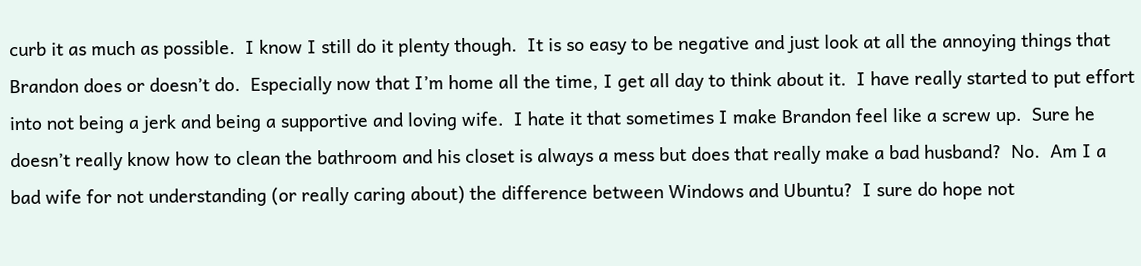curb it as much as possible.  I know I still do it plenty though.  It is so easy to be negative and just look at all the annoying things that Brandon does or doesn’t do.  Especially now that I’m home all the time, I get all day to think about it.  I have really started to put effort into not being a jerk and being a supportive and loving wife.  I hate it that sometimes I make Brandon feel like a screw up.  Sure he doesn’t really know how to clean the bathroom and his closet is always a mess but does that really make a bad husband?  No.  Am I a bad wife for not understanding (or really caring about) the difference between Windows and Ubuntu?  I sure do hope not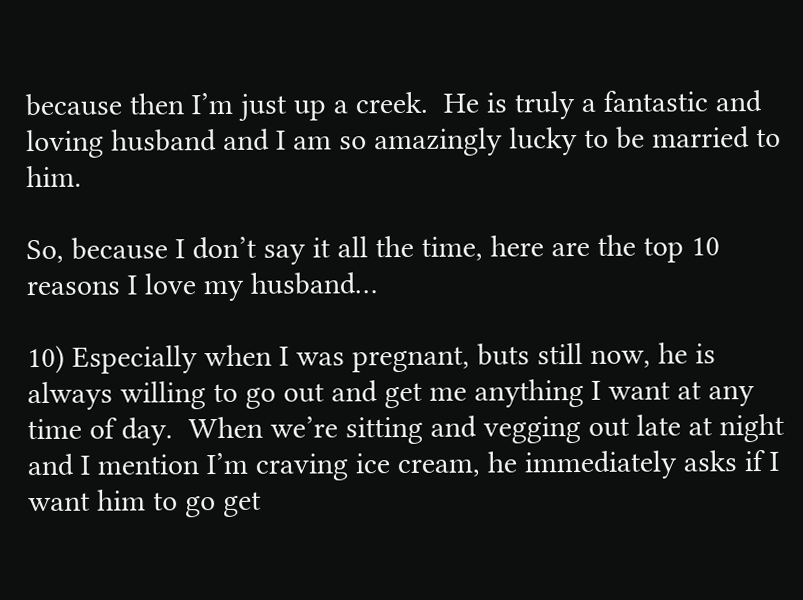because then I’m just up a creek.  He is truly a fantastic and loving husband and I am so amazingly lucky to be married to him.

So, because I don’t say it all the time, here are the top 10 reasons I love my husband…

10) Especially when I was pregnant, buts still now, he is always willing to go out and get me anything I want at any time of day.  When we’re sitting and vegging out late at night and I mention I’m craving ice cream, he immediately asks if I want him to go get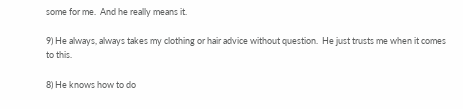some for me.  And he really means it.

9) He always, always takes my clothing or hair advice without question.  He just trusts me when it comes to this.

8) He knows how to do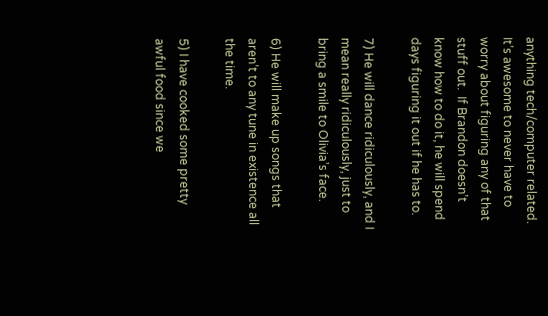anything tech/computer related.  It’s awesome to never have to worry about figuring any of that stuff out.  If Brandon doesn’t know how to do it, he will spend days figuring it out if he has to.

7) He will dance ridiculously, and I mean really ridiculously, just to bring a smile to Olivia’s face.

6) He will make up songs that aren’t to any tune in existence all the time.

5) I have cooked some pretty awful food since we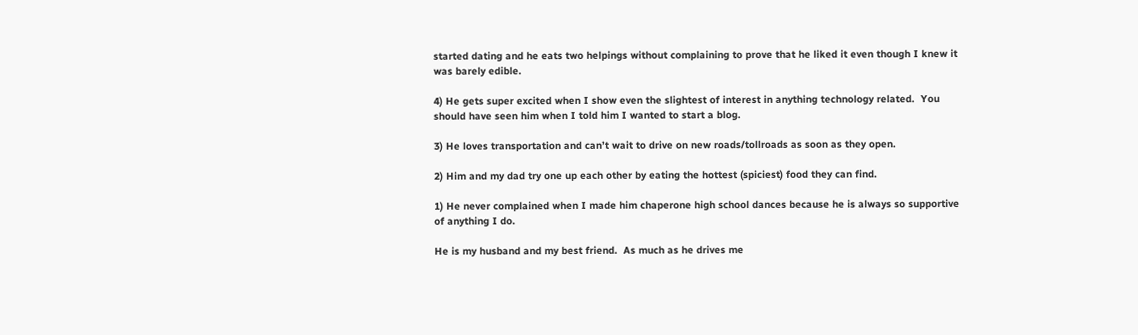started dating and he eats two helpings without complaining to prove that he liked it even though I knew it was barely edible.

4) He gets super excited when I show even the slightest of interest in anything technology related.  You should have seen him when I told him I wanted to start a blog.

3) He loves transportation and can’t wait to drive on new roads/tollroads as soon as they open.

2) Him and my dad try one up each other by eating the hottest (spiciest) food they can find.

1) He never complained when I made him chaperone high school dances because he is always so supportive of anything I do.

He is my husband and my best friend.  As much as he drives me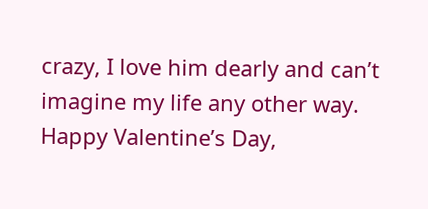crazy, I love him dearly and can’t imagine my life any other way.  Happy Valentine’s Day,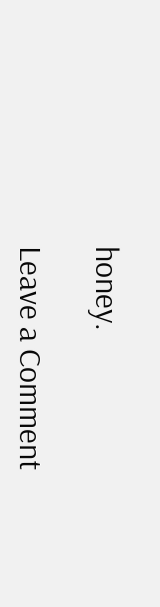honey.

Leave a Comment